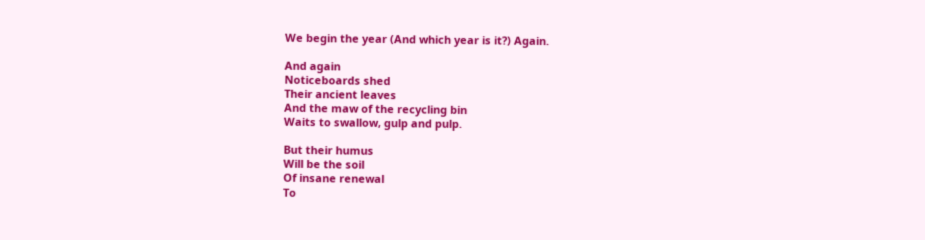We begin the year (And which year is it?) Again.

And again
Noticeboards shed
Their ancient leaves
And the maw of the recycling bin
Waits to swallow, gulp and pulp.

But their humus
Will be the soil
Of insane renewal
To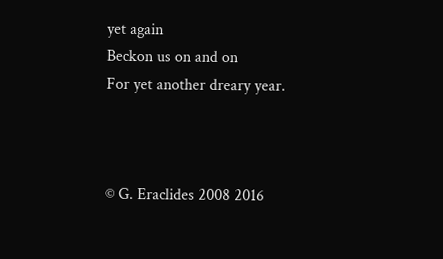yet again
Beckon us on and on
For yet another dreary year.



© G. Eraclides 2008 2016